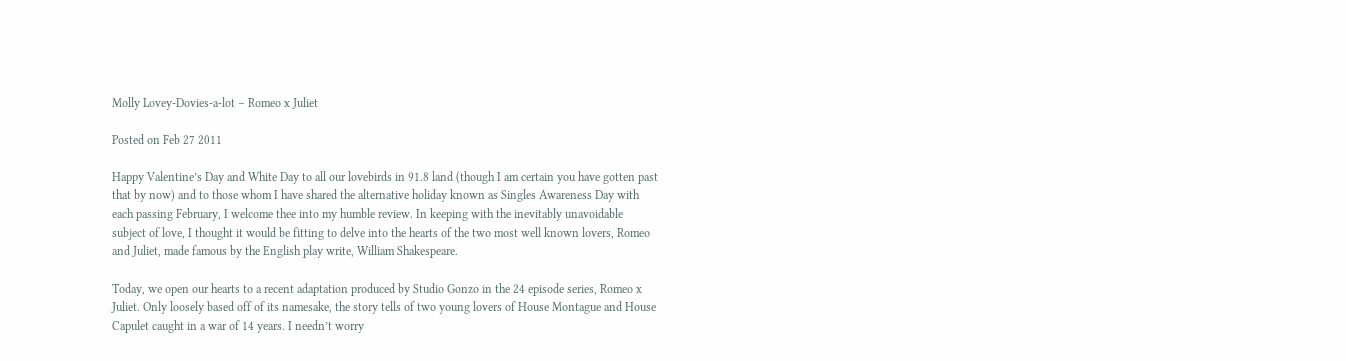Molly Lovey-Dovies-a-lot – Romeo x Juliet

Posted on Feb 27 2011

Happy Valentine’s Day and White Day to all our lovebirds in 91.8 land (though I am certain you have gotten past that by now) and to those whom I have shared the alternative holiday known as Singles Awareness Day with each passing February, I welcome thee into my humble review. In keeping with the inevitably unavoidable subject of love, I thought it would be fitting to delve into the hearts of the two most well known lovers, Romeo and Juliet, made famous by the English play write, William Shakespeare.

Today, we open our hearts to a recent adaptation produced by Studio Gonzo in the 24 episode series, Romeo x Juliet. Only loosely based off of its namesake, the story tells of two young lovers of House Montague and House Capulet caught in a war of 14 years. I needn’t worry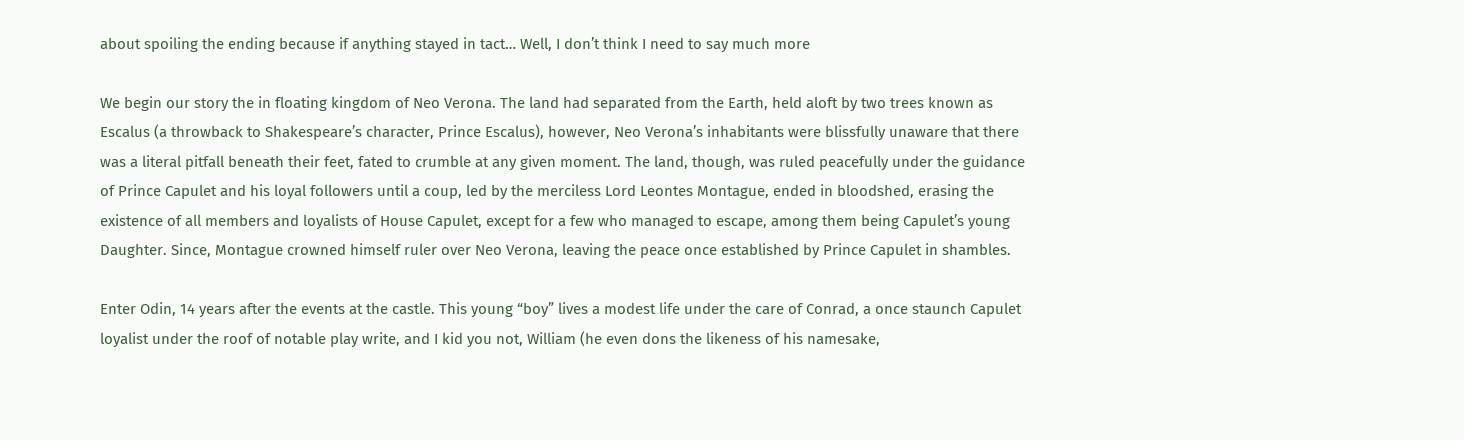about spoiling the ending because if anything stayed in tact… Well, I don’t think I need to say much more

We begin our story the in floating kingdom of Neo Verona. The land had separated from the Earth, held aloft by two trees known as Escalus (a throwback to Shakespeare’s character, Prince Escalus), however, Neo Verona’s inhabitants were blissfully unaware that there was a literal pitfall beneath their feet, fated to crumble at any given moment. The land, though, was ruled peacefully under the guidance of Prince Capulet and his loyal followers until a coup, led by the merciless Lord Leontes Montague, ended in bloodshed, erasing the existence of all members and loyalists of House Capulet, except for a few who managed to escape, among them being Capulet’s young Daughter. Since, Montague crowned himself ruler over Neo Verona, leaving the peace once established by Prince Capulet in shambles.

Enter Odin, 14 years after the events at the castle. This young “boy” lives a modest life under the care of Conrad, a once staunch Capulet loyalist under the roof of notable play write, and I kid you not, William (he even dons the likeness of his namesake,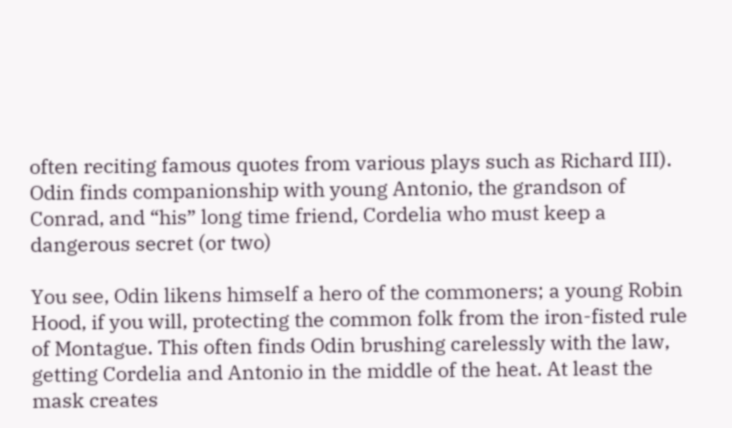often reciting famous quotes from various plays such as Richard III). Odin finds companionship with young Antonio, the grandson of Conrad, and “his” long time friend, Cordelia who must keep a dangerous secret (or two)

You see, Odin likens himself a hero of the commoners; a young Robin Hood, if you will, protecting the common folk from the iron-fisted rule of Montague. This often finds Odin brushing carelessly with the law, getting Cordelia and Antonio in the middle of the heat. At least the mask creates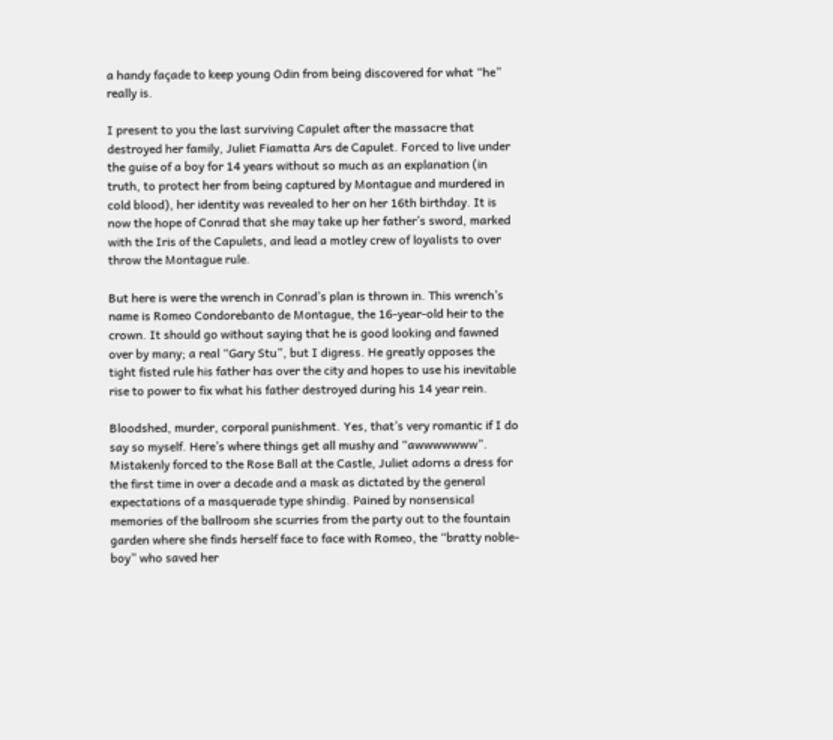a handy façade to keep young Odin from being discovered for what “he” really is.

I present to you the last surviving Capulet after the massacre that destroyed her family, Juliet Fiamatta Ars de Capulet. Forced to live under the guise of a boy for 14 years without so much as an explanation (in truth, to protect her from being captured by Montague and murdered in cold blood), her identity was revealed to her on her 16th birthday. It is now the hope of Conrad that she may take up her father’s sword, marked with the Iris of the Capulets, and lead a motley crew of loyalists to over throw the Montague rule.

But here is were the wrench in Conrad’s plan is thrown in. This wrench’s name is Romeo Condorebanto de Montague, the 16-year-old heir to the crown. It should go without saying that he is good looking and fawned over by many; a real “Gary Stu”, but I digress. He greatly opposes the tight fisted rule his father has over the city and hopes to use his inevitable rise to power to fix what his father destroyed during his 14 year rein.

Bloodshed, murder, corporal punishment. Yes, that’s very romantic if I do say so myself. Here’s where things get all mushy and “awwwwwww”. Mistakenly forced to the Rose Ball at the Castle, Juliet adorns a dress for the first time in over a decade and a mask as dictated by the general expectations of a masquerade type shindig. Pained by nonsensical memories of the ballroom she scurries from the party out to the fountain garden where she finds herself face to face with Romeo, the “bratty noble-boy” who saved her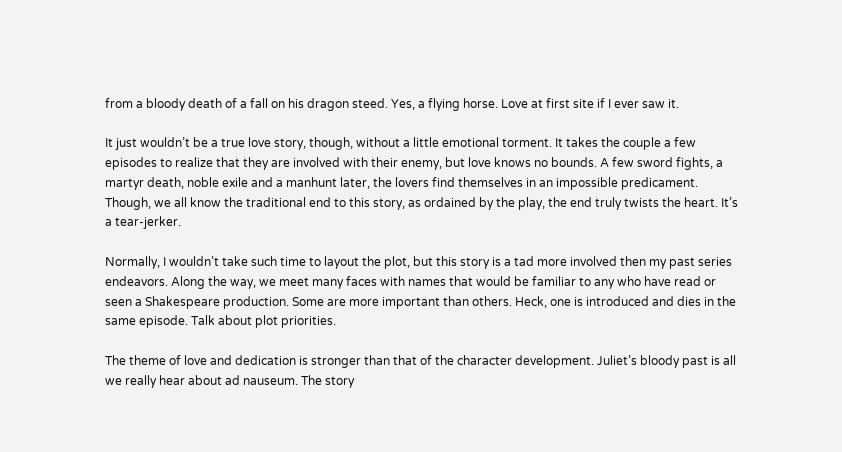from a bloody death of a fall on his dragon steed. Yes, a flying horse. Love at first site if I ever saw it.

It just wouldn’t be a true love story, though, without a little emotional torment. It takes the couple a few episodes to realize that they are involved with their enemy, but love knows no bounds. A few sword fights, a martyr death, noble exile and a manhunt later, the lovers find themselves in an impossible predicament. Though, we all know the traditional end to this story, as ordained by the play, the end truly twists the heart. It’s a tear-jerker.

Normally, I wouldn’t take such time to layout the plot, but this story is a tad more involved then my past series endeavors. Along the way, we meet many faces with names that would be familiar to any who have read or seen a Shakespeare production. Some are more important than others. Heck, one is introduced and dies in the same episode. Talk about plot priorities.

The theme of love and dedication is stronger than that of the character development. Juliet’s bloody past is all we really hear about ad nauseum. The story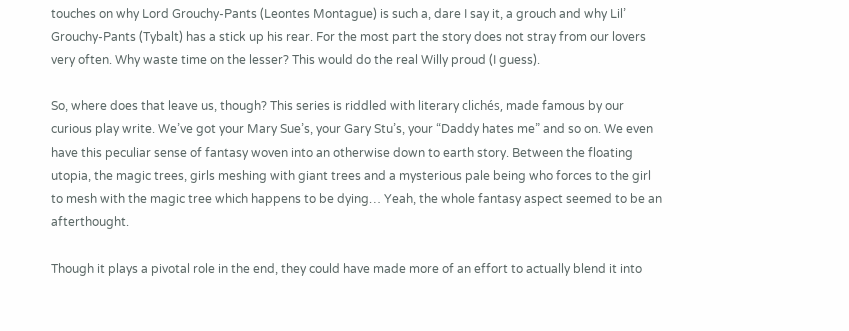touches on why Lord Grouchy-Pants (Leontes Montague) is such a, dare I say it, a grouch and why Lil’ Grouchy-Pants (Tybalt) has a stick up his rear. For the most part the story does not stray from our lovers very often. Why waste time on the lesser? This would do the real Willy proud (I guess).

So, where does that leave us, though? This series is riddled with literary clichés, made famous by our curious play write. We’ve got your Mary Sue’s, your Gary Stu’s, your “Daddy hates me” and so on. We even have this peculiar sense of fantasy woven into an otherwise down to earth story. Between the floating utopia, the magic trees, girls meshing with giant trees and a mysterious pale being who forces to the girl to mesh with the magic tree which happens to be dying… Yeah, the whole fantasy aspect seemed to be an afterthought.

Though it plays a pivotal role in the end, they could have made more of an effort to actually blend it into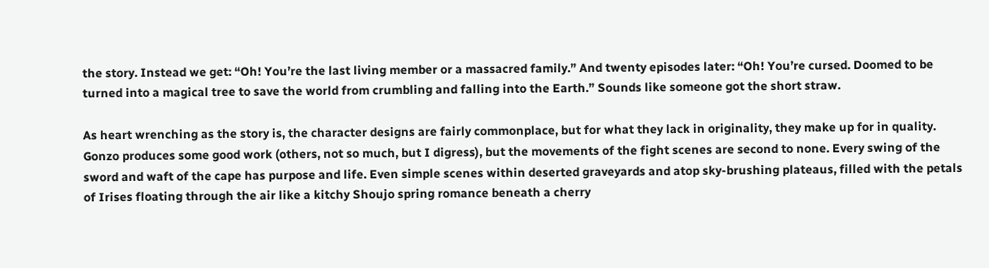the story. Instead we get: “Oh! You’re the last living member or a massacred family.” And twenty episodes later: “Oh! You’re cursed. Doomed to be turned into a magical tree to save the world from crumbling and falling into the Earth.” Sounds like someone got the short straw.

As heart wrenching as the story is, the character designs are fairly commonplace, but for what they lack in originality, they make up for in quality. Gonzo produces some good work (others, not so much, but I digress), but the movements of the fight scenes are second to none. Every swing of the sword and waft of the cape has purpose and life. Even simple scenes within deserted graveyards and atop sky-brushing plateaus, filled with the petals of Irises floating through the air like a kitchy Shoujo spring romance beneath a cherry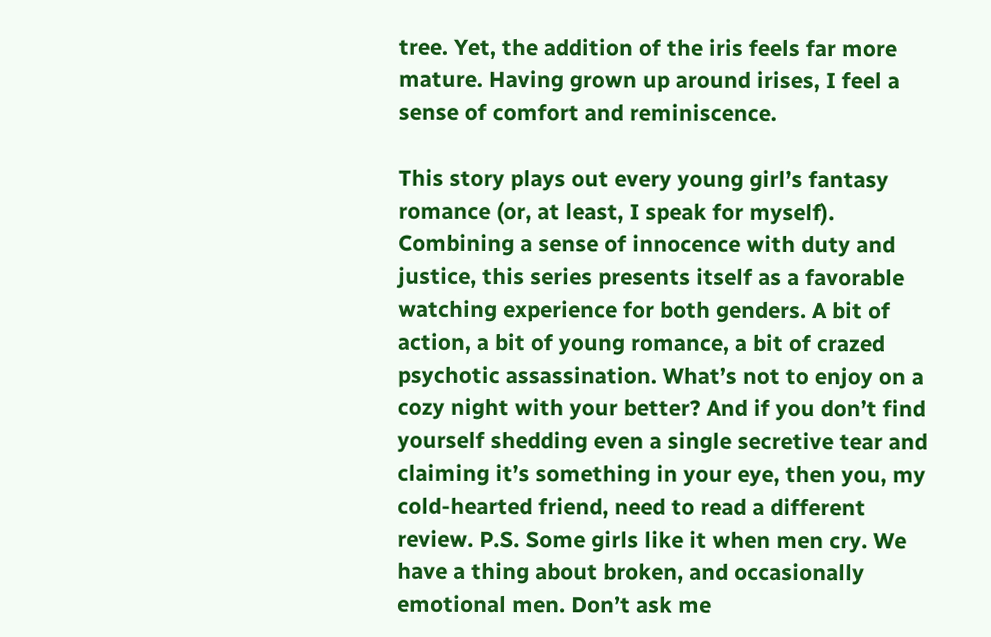tree. Yet, the addition of the iris feels far more mature. Having grown up around irises, I feel a sense of comfort and reminiscence.

This story plays out every young girl’s fantasy romance (or, at least, I speak for myself). Combining a sense of innocence with duty and justice, this series presents itself as a favorable watching experience for both genders. A bit of action, a bit of young romance, a bit of crazed psychotic assassination. What’s not to enjoy on a cozy night with your better? And if you don’t find yourself shedding even a single secretive tear and claiming it’s something in your eye, then you, my cold-hearted friend, need to read a different review. P.S. Some girls like it when men cry. We have a thing about broken, and occasionally emotional men. Don’t ask me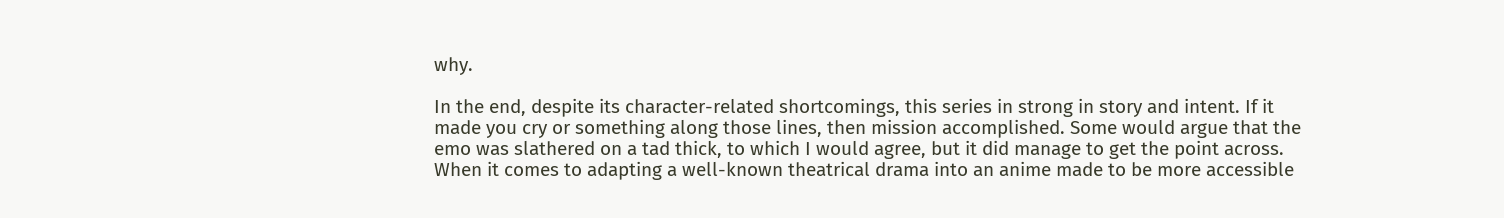why.

In the end, despite its character-related shortcomings, this series in strong in story and intent. If it made you cry or something along those lines, then mission accomplished. Some would argue that the emo was slathered on a tad thick, to which I would agree, but it did manage to get the point across. When it comes to adapting a well-known theatrical drama into an anime made to be more accessible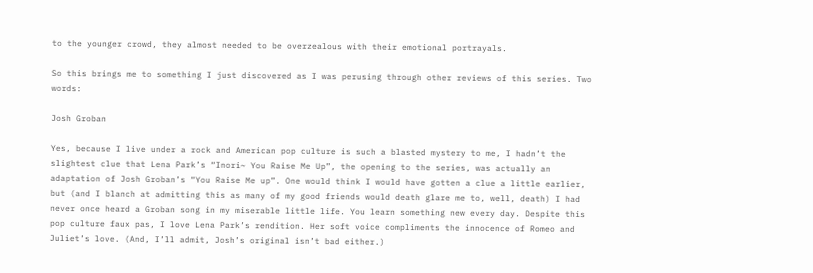to the younger crowd, they almost needed to be overzealous with their emotional portrayals.

So this brings me to something I just discovered as I was perusing through other reviews of this series. Two words:

Josh Groban

Yes, because I live under a rock and American pop culture is such a blasted mystery to me, I hadn’t the slightest clue that Lena Park’s “Inori~ You Raise Me Up”, the opening to the series, was actually an adaptation of Josh Groban’s “You Raise Me up”. One would think I would have gotten a clue a little earlier, but (and I blanch at admitting this as many of my good friends would death glare me to, well, death) I had never once heard a Groban song in my miserable little life. You learn something new every day. Despite this pop culture faux pas, I love Lena Park’s rendition. Her soft voice compliments the innocence of Romeo and Juliet’s love. (And, I’ll admit, Josh’s original isn’t bad either.)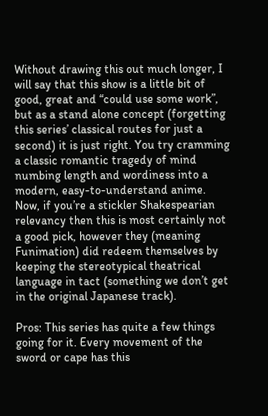Without drawing this out much longer, I will say that this show is a little bit of good, great and “could use some work”, but as a stand alone concept (forgetting this series’ classical routes for just a second) it is just right. You try cramming a classic romantic tragedy of mind numbing length and wordiness into a modern, easy-to-understand anime. Now, if you’re a stickler Shakespearian relevancy then this is most certainly not a good pick, however they (meaning Funimation) did redeem themselves by keeping the stereotypical theatrical language in tact (something we don’t get in the original Japanese track).

Pros: This series has quite a few things going for it. Every movement of the sword or cape has this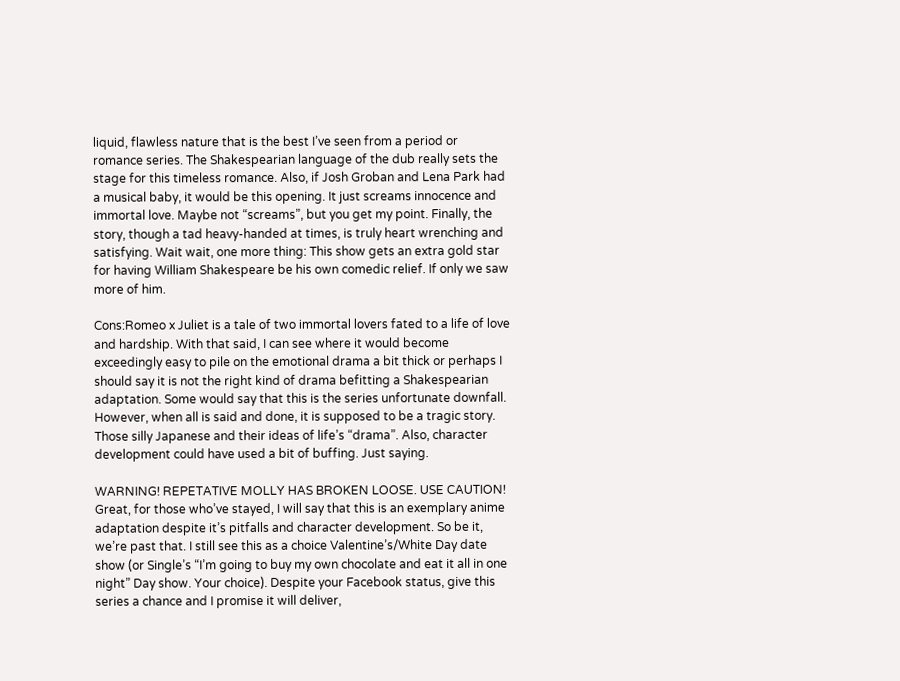liquid, flawless nature that is the best I’ve seen from a period or romance series. The Shakespearian language of the dub really sets the stage for this timeless romance. Also, if Josh Groban and Lena Park had a musical baby, it would be this opening. It just screams innocence and immortal love. Maybe not “screams”, but you get my point. Finally, the story, though a tad heavy-handed at times, is truly heart wrenching and satisfying. Wait wait, one more thing: This show gets an extra gold star for having William Shakespeare be his own comedic relief. If only we saw more of him.

Cons:Romeo x Juliet is a tale of two immortal lovers fated to a life of love and hardship. With that said, I can see where it would become exceedingly easy to pile on the emotional drama a bit thick or perhaps I should say it is not the right kind of drama befitting a Shakespearian adaptation. Some would say that this is the series unfortunate downfall. However, when all is said and done, it is supposed to be a tragic story. Those silly Japanese and their ideas of life’s “drama”. Also, character development could have used a bit of buffing. Just saying.

WARNING! REPETATIVE MOLLY HAS BROKEN LOOSE. USE CAUTION! Great, for those who’ve stayed, I will say that this is an exemplary anime adaptation despite it’s pitfalls and character development. So be it, we’re past that. I still see this as a choice Valentine’s/White Day date show (or Single’s “I’m going to buy my own chocolate and eat it all in one night” Day show. Your choice). Despite your Facebook status, give this series a chance and I promise it will deliver,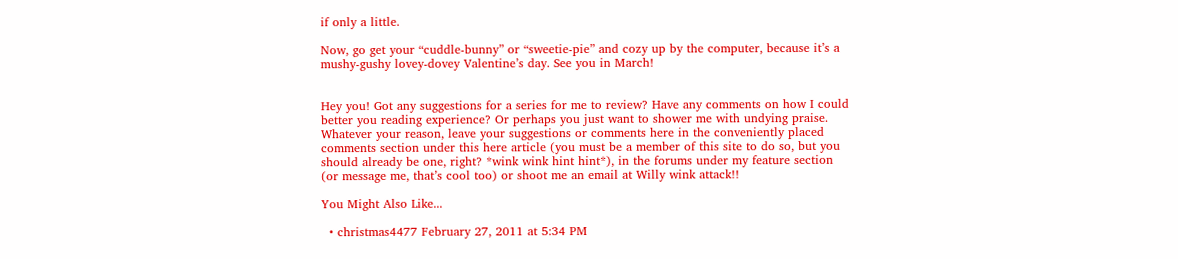if only a little.

Now, go get your “cuddle-bunny” or “sweetie-pie” and cozy up by the computer, because it’s a mushy-gushy lovey-dovey Valentine’s day. See you in March!


Hey you! Got any suggestions for a series for me to review? Have any comments on how I could better you reading experience? Or perhaps you just want to shower me with undying praise. Whatever your reason, leave your suggestions or comments here in the conveniently placed comments section under this here article (you must be a member of this site to do so, but you should already be one, right? *wink wink hint hint*), in the forums under my feature section (or message me, that’s cool too) or shoot me an email at Willy wink attack!!

You Might Also Like...

  • christmas4477 February 27, 2011 at 5:34 PM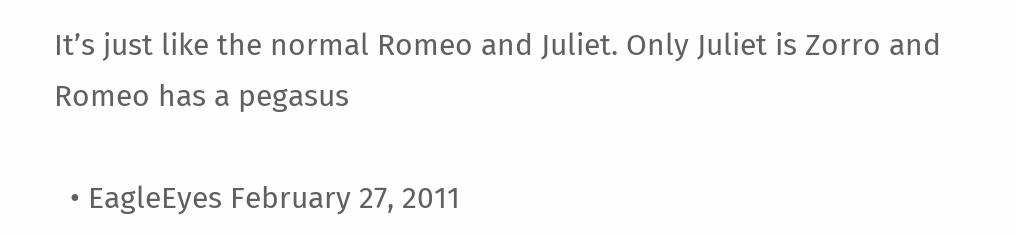It’s just like the normal Romeo and Juliet. Only Juliet is Zorro and Romeo has a pegasus

  • EagleEyes February 27, 2011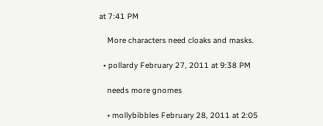at 7:41 PM

    More characters need cloaks and masks.

  • pollardy February 27, 2011 at 9:38 PM

    needs more gnomes

    • mollybibbles February 28, 2011 at 2:05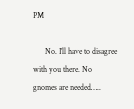PM

      No. I’ll have to disagree with you there. No gnomes are needed…..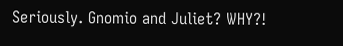Seriously. Gnomio and Juliet? WHY?!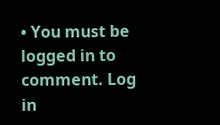• You must be logged in to comment. Log in